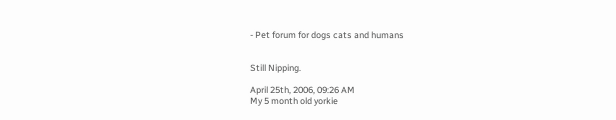- Pet forum for dogs cats and humans


Still Nipping.

April 25th, 2006, 09:26 AM
My 5 month old yorkie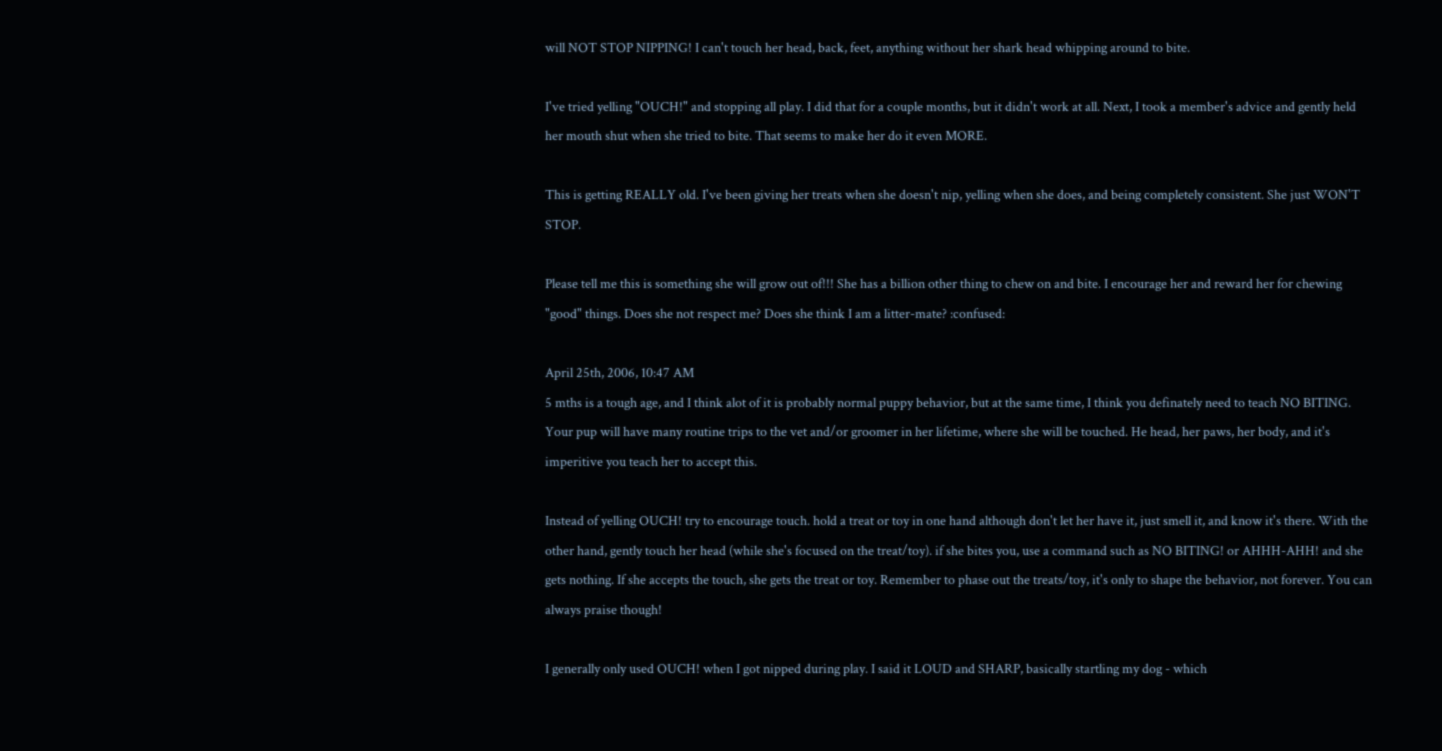will NOT STOP NIPPING! I can't touch her head, back, feet, anything without her shark head whipping around to bite.

I've tried yelling "OUCH!" and stopping all play. I did that for a couple months, but it didn't work at all. Next, I took a member's advice and gently held her mouth shut when she tried to bite. That seems to make her do it even MORE.

This is getting REALLY old. I've been giving her treats when she doesn't nip, yelling when she does, and being completely consistent. She just WON'T STOP.

Please tell me this is something she will grow out of!!! She has a billion other thing to chew on and bite. I encourage her and reward her for chewing "good" things. Does she not respect me? Does she think I am a litter-mate? :confused:

April 25th, 2006, 10:47 AM
5 mths is a tough age, and I think alot of it is probably normal puppy behavior, but at the same time, I think you definately need to teach NO BITING. Your pup will have many routine trips to the vet and/or groomer in her lifetime, where she will be touched. He head, her paws, her body, and it's imperitive you teach her to accept this.

Instead of yelling OUCH! try to encourage touch. hold a treat or toy in one hand although don't let her have it, just smell it, and know it's there. With the other hand, gently touch her head (while she's focused on the treat/toy). if she bites you, use a command such as NO BITING! or AHHH-AHH! and she gets nothing. If she accepts the touch, she gets the treat or toy. Remember to phase out the treats/toy, it's only to shape the behavior, not forever. You can always praise though!

I generally only used OUCH! when I got nipped during play. I said it LOUD and SHARP, basically startling my dog - which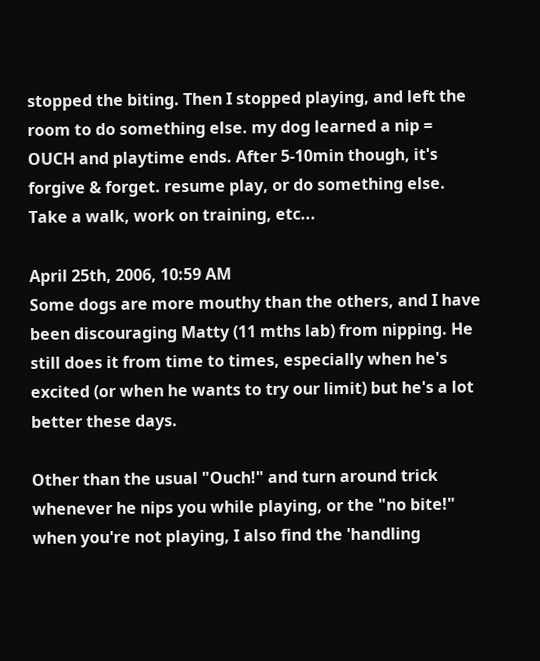stopped the biting. Then I stopped playing, and left the room to do something else. my dog learned a nip = OUCH and playtime ends. After 5-10min though, it's forgive & forget. resume play, or do something else. Take a walk, work on training, etc...

April 25th, 2006, 10:59 AM
Some dogs are more mouthy than the others, and I have been discouraging Matty (11 mths lab) from nipping. He still does it from time to times, especially when he's excited (or when he wants to try our limit) but he's a lot better these days.

Other than the usual "Ouch!" and turn around trick whenever he nips you while playing, or the "no bite!" when you're not playing, I also find the 'handling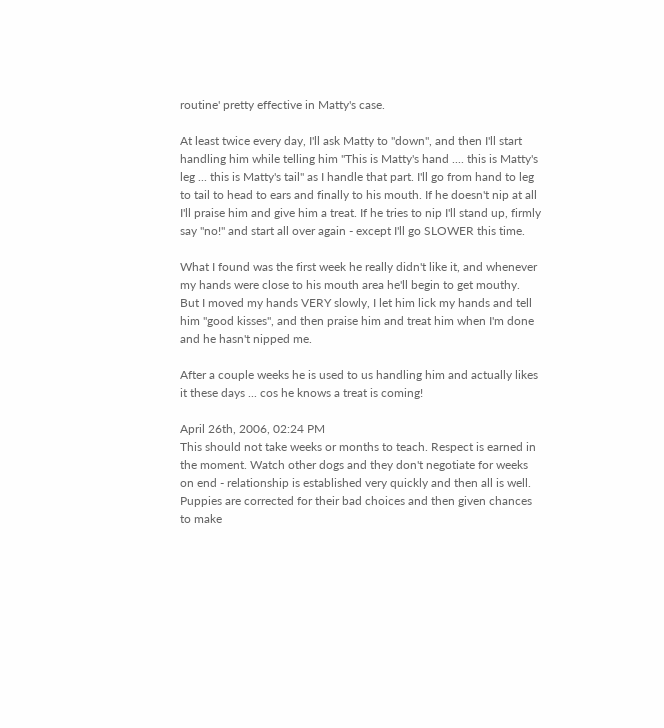routine' pretty effective in Matty's case.

At least twice every day, I'll ask Matty to "down", and then I'll start handling him while telling him "This is Matty's hand .... this is Matty's leg ... this is Matty's tail" as I handle that part. I'll go from hand to leg to tail to head to ears and finally to his mouth. If he doesn't nip at all I'll praise him and give him a treat. If he tries to nip I'll stand up, firmly say "no!" and start all over again - except I'll go SLOWER this time.

What I found was the first week he really didn't like it, and whenever my hands were close to his mouth area he'll begin to get mouthy. But I moved my hands VERY slowly, I let him lick my hands and tell him "good kisses", and then praise him and treat him when I'm done and he hasn't nipped me.

After a couple weeks he is used to us handling him and actually likes it these days ... cos he knows a treat is coming!

April 26th, 2006, 02:24 PM
This should not take weeks or months to teach. Respect is earned in the moment. Watch other dogs and they don't negotiate for weeks on end - relationship is established very quickly and then all is well.
Puppies are corrected for their bad choices and then given chances to make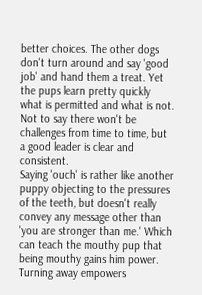better choices. The other dogs don't turn around and say 'good job' and hand them a treat. Yet the pups learn pretty quickly what is permitted and what is not. Not to say there won't be challenges from time to time, but a good leader is clear and consistent.
Saying 'ouch' is rather like another puppy objecting to the pressures of the teeth, but doesn't really convey any message other than 'you are stronger than me.' Which can teach the mouthy pup that being mouthy gains him power.
Turning away empowers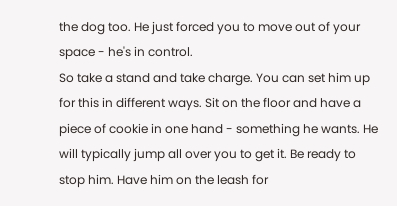the dog too. He just forced you to move out of your space - he's in control.
So take a stand and take charge. You can set him up for this in different ways. Sit on the floor and have a piece of cookie in one hand - something he wants. He will typically jump all over you to get it. Be ready to stop him. Have him on the leash for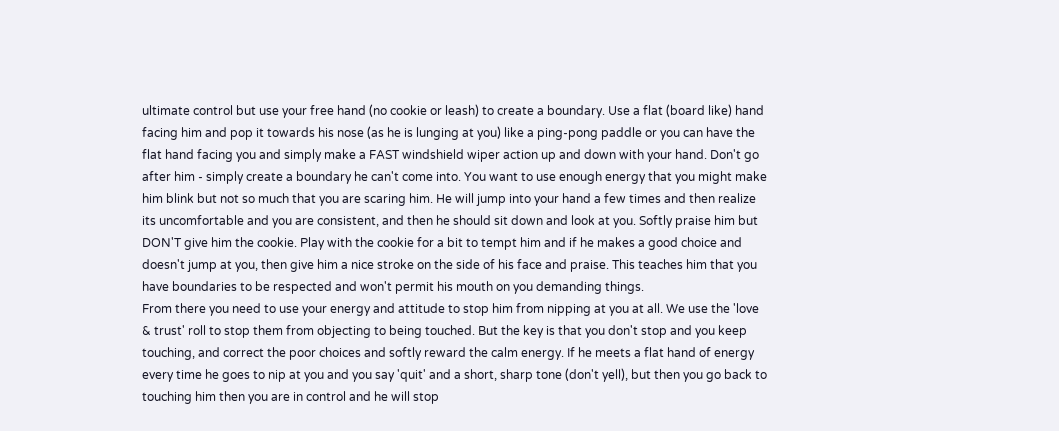ultimate control but use your free hand (no cookie or leash) to create a boundary. Use a flat (board like) hand facing him and pop it towards his nose (as he is lunging at you) like a ping-pong paddle or you can have the flat hand facing you and simply make a FAST windshield wiper action up and down with your hand. Don't go after him - simply create a boundary he can't come into. You want to use enough energy that you might make him blink but not so much that you are scaring him. He will jump into your hand a few times and then realize its uncomfortable and you are consistent, and then he should sit down and look at you. Softly praise him but DON'T give him the cookie. Play with the cookie for a bit to tempt him and if he makes a good choice and doesn't jump at you, then give him a nice stroke on the side of his face and praise. This teaches him that you have boundaries to be respected and won't permit his mouth on you demanding things.
From there you need to use your energy and attitude to stop him from nipping at you at all. We use the 'love & trust' roll to stop them from objecting to being touched. But the key is that you don't stop and you keep touching, and correct the poor choices and softly reward the calm energy. If he meets a flat hand of energy every time he goes to nip at you and you say 'quit' and a short, sharp tone (don't yell), but then you go back to touching him then you are in control and he will stop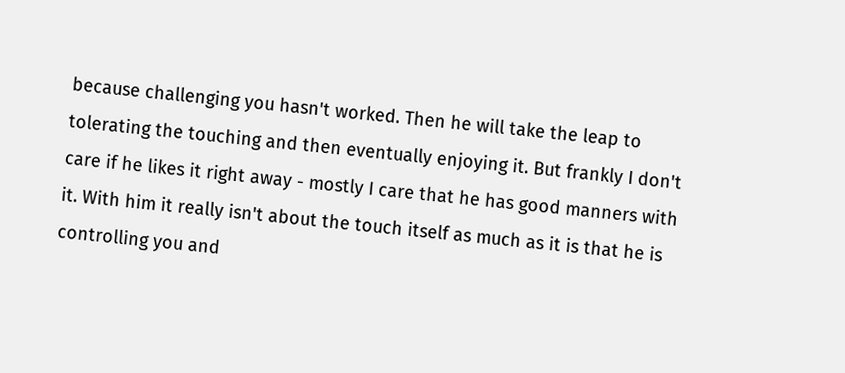because challenging you hasn't worked. Then he will take the leap to tolerating the touching and then eventually enjoying it. But frankly I don't care if he likes it right away - mostly I care that he has good manners with it. With him it really isn't about the touch itself as much as it is that he is controlling you and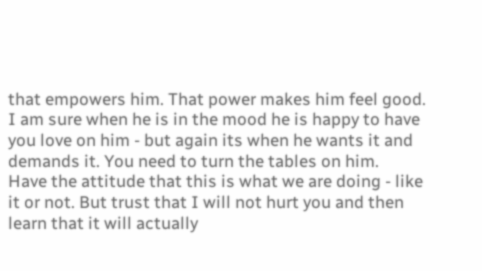that empowers him. That power makes him feel good. I am sure when he is in the mood he is happy to have you love on him - but again its when he wants it and demands it. You need to turn the tables on him.
Have the attitude that this is what we are doing - like it or not. But trust that I will not hurt you and then learn that it will actually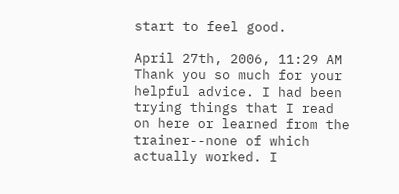start to feel good.

April 27th, 2006, 11:29 AM
Thank you so much for your helpful advice. I had been trying things that I read on here or learned from the trainer--none of which actually worked. I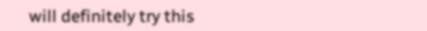will definitely try this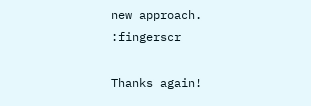new approach. :fingerscr

Thanks again!